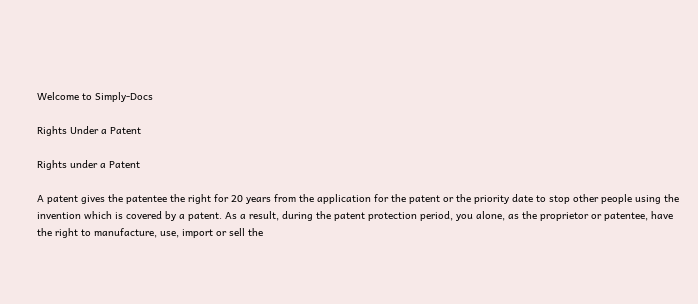Welcome to Simply-Docs

Rights Under a Patent

Rights under a Patent

A patent gives the patentee the right for 20 years from the application for the patent or the priority date to stop other people using the invention which is covered by a patent. As a result, during the patent protection period, you alone, as the proprietor or patentee, have the right to manufacture, use, import or sell the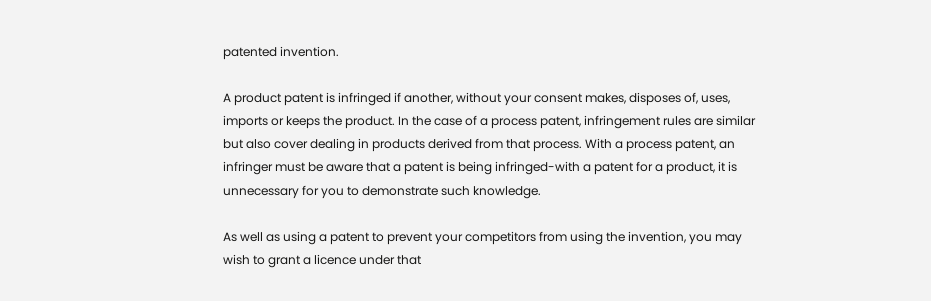patented invention.

A product patent is infringed if another, without your consent makes, disposes of, uses, imports or keeps the product. In the case of a process patent, infringement rules are similar but also cover dealing in products derived from that process. With a process patent, an infringer must be aware that a patent is being infringed-with a patent for a product, it is unnecessary for you to demonstrate such knowledge.

As well as using a patent to prevent your competitors from using the invention, you may wish to grant a licence under that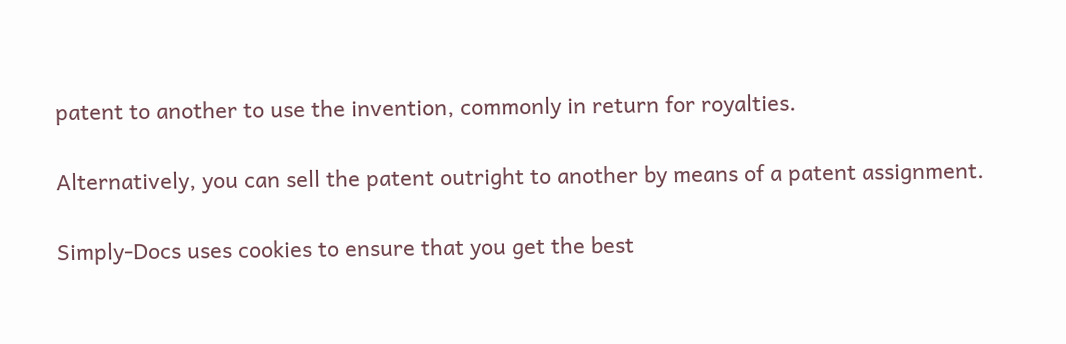patent to another to use the invention, commonly in return for royalties.

Alternatively, you can sell the patent outright to another by means of a patent assignment.

Simply-Docs uses cookies to ensure that you get the best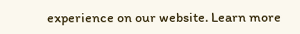experience on our website. Learn more